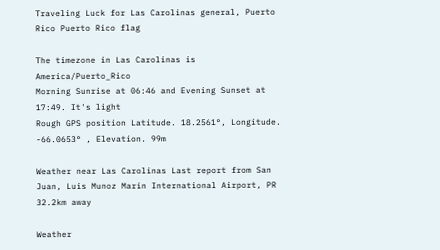Traveling Luck for Las Carolinas general, Puerto Rico Puerto Rico flag

The timezone in Las Carolinas is America/Puerto_Rico
Morning Sunrise at 06:46 and Evening Sunset at 17:49. It's light
Rough GPS position Latitude. 18.2561°, Longitude. -66.0653° , Elevation. 99m

Weather near Las Carolinas Last report from San Juan, Luis Munoz Marin International Airport, PR 32.2km away

Weather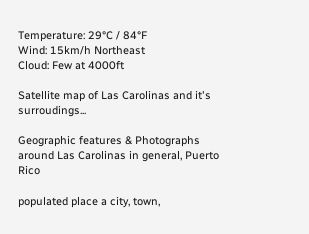Temperature: 29°C / 84°F
Wind: 15km/h Northeast
Cloud: Few at 4000ft

Satellite map of Las Carolinas and it's surroudings...

Geographic features & Photographs around Las Carolinas in general, Puerto Rico

populated place a city, town,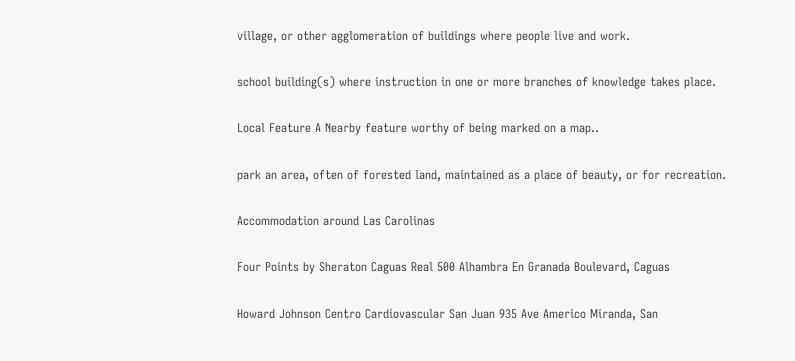village, or other agglomeration of buildings where people live and work.

school building(s) where instruction in one or more branches of knowledge takes place.

Local Feature A Nearby feature worthy of being marked on a map..

park an area, often of forested land, maintained as a place of beauty, or for recreation.

Accommodation around Las Carolinas

Four Points by Sheraton Caguas Real 500 Alhambra En Granada Boulevard, Caguas

Howard Johnson Centro Cardiovascular San Juan 935 Ave Americo Miranda, San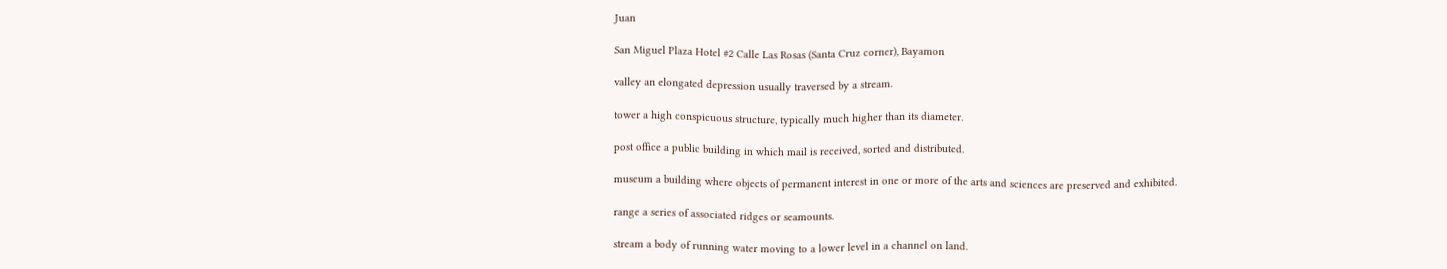Juan

San Miguel Plaza Hotel #2 Calle Las Rosas (Santa Cruz corner), Bayamon

valley an elongated depression usually traversed by a stream.

tower a high conspicuous structure, typically much higher than its diameter.

post office a public building in which mail is received, sorted and distributed.

museum a building where objects of permanent interest in one or more of the arts and sciences are preserved and exhibited.

range a series of associated ridges or seamounts.

stream a body of running water moving to a lower level in a channel on land.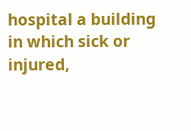hospital a building in which sick or injured,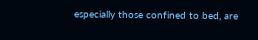especially those confined to bed, are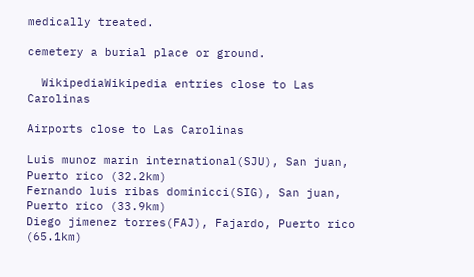medically treated.

cemetery a burial place or ground.

  WikipediaWikipedia entries close to Las Carolinas

Airports close to Las Carolinas

Luis munoz marin international(SJU), San juan, Puerto rico (32.2km)
Fernando luis ribas dominicci(SIG), San juan, Puerto rico (33.9km)
Diego jimenez torres(FAJ), Fajardo, Puerto rico (65.1km)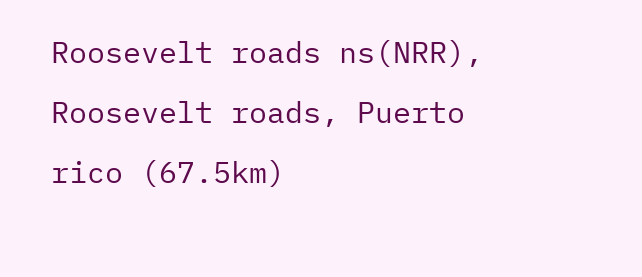Roosevelt roads ns(NRR), Roosevelt roads, Puerto rico (67.5km)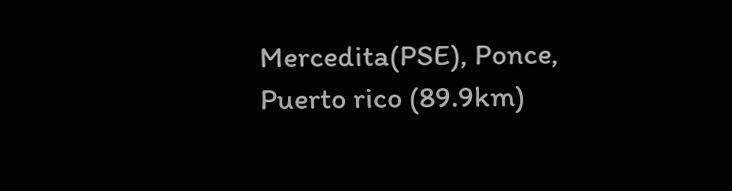Mercedita(PSE), Ponce, Puerto rico (89.9km)